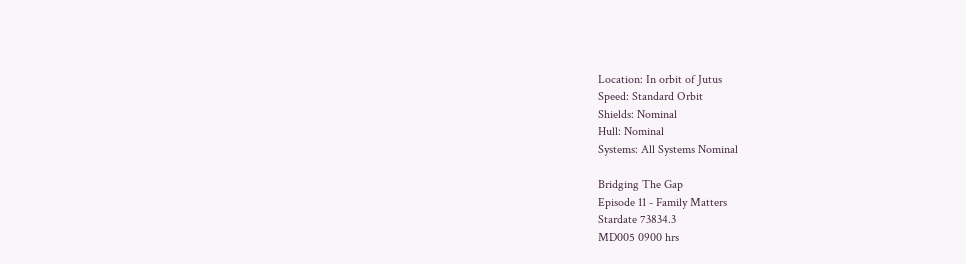Location: In orbit of Jutus
Speed: Standard Orbit
Shields: Nominal
Hull: Nominal
Systems: All Systems Nominal

Bridging The Gap
Episode 11 - Family Matters
Stardate 73834.3
MD005 0900 hrs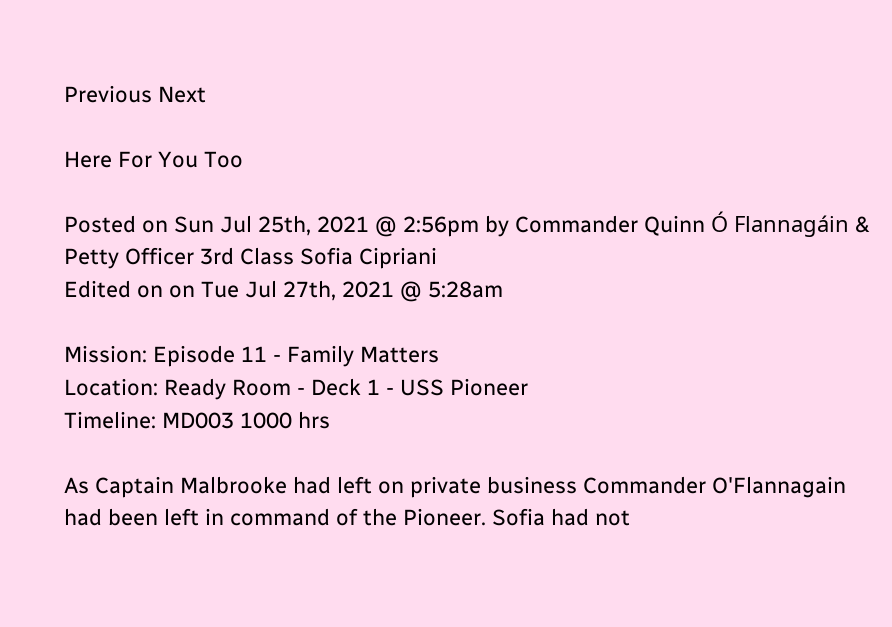Previous Next

Here For You Too

Posted on Sun Jul 25th, 2021 @ 2:56pm by Commander Quinn Ó Flannagáin & Petty Officer 3rd Class Sofia Cipriani
Edited on on Tue Jul 27th, 2021 @ 5:28am

Mission: Episode 11 - Family Matters
Location: Ready Room - Deck 1 - USS Pioneer
Timeline: MD003 1000 hrs

As Captain Malbrooke had left on private business Commander O'Flannagain had been left in command of the Pioneer. Sofia had not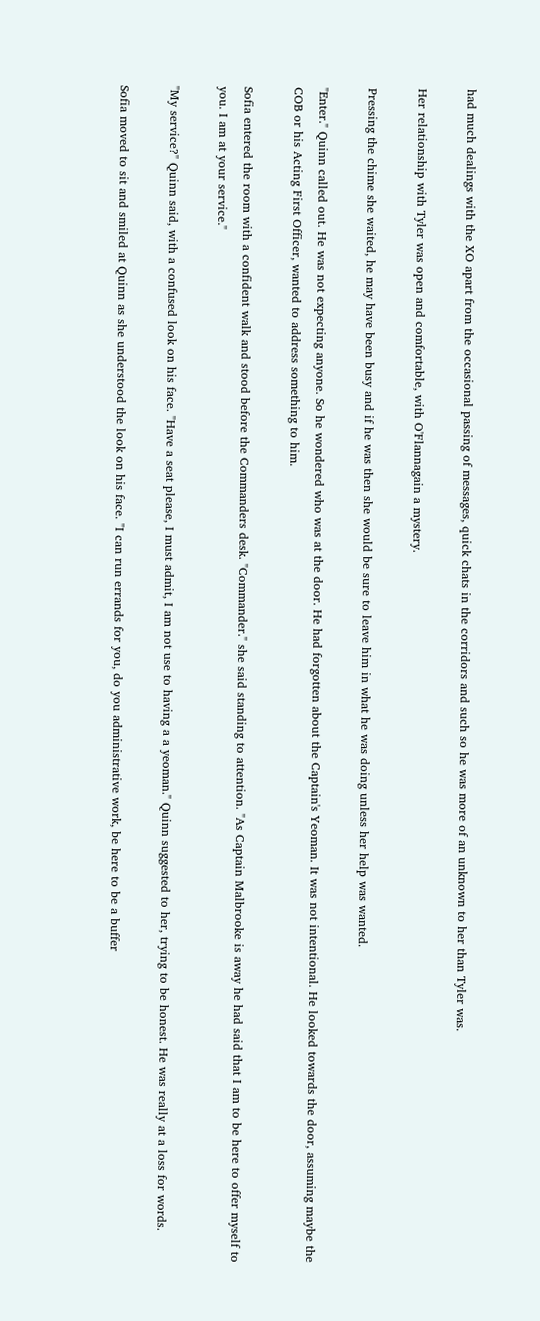had much dealings with the XO apart from the occasional passing of messages, quick chats in the corridors and such so he was more of an unknown to her than Tyler was.

Her relationship with Tyler was open and comfortable, with O'Flannagain a mystery.

Pressing the chime she waited, he may have been busy and if he was then she would be sure to leave him in what he was doing unless her help was wanted.

"Enter." Quinn called out. He was not expecting anyone. So he wondered who was at the door. He had forgotten about the Captain's Yeoman. It was not intentional. He looked towards the door, assuming maybe the COB or his Acting First Officer, wanted to address something to him.

Sofia entered the room with a confident walk and stood before the Commanders desk. "Commander." she said standing to attention. "As Captain Malbrooke is away he had said that I am to be here to offer myself to you. I am at your service."

"My service?" Quinn said, with a confused look on his face. "Have a seat please, I must admit, I am not use to having a a yeoman." Quinn suggested to her, trying to be honest. He was really at a loss for words.

Sofia moved to sit and smiled at Quinn as she understood the look on his face. "I can run errands for you, do you administrative work, be here to be a buffer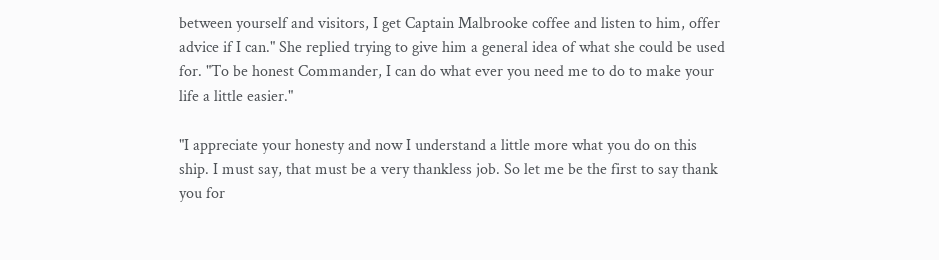between yourself and visitors, I get Captain Malbrooke coffee and listen to him, offer advice if I can." She replied trying to give him a general idea of what she could be used for. "To be honest Commander, I can do what ever you need me to do to make your life a little easier."

"I appreciate your honesty and now I understand a little more what you do on this ship. I must say, that must be a very thankless job. So let me be the first to say thank you for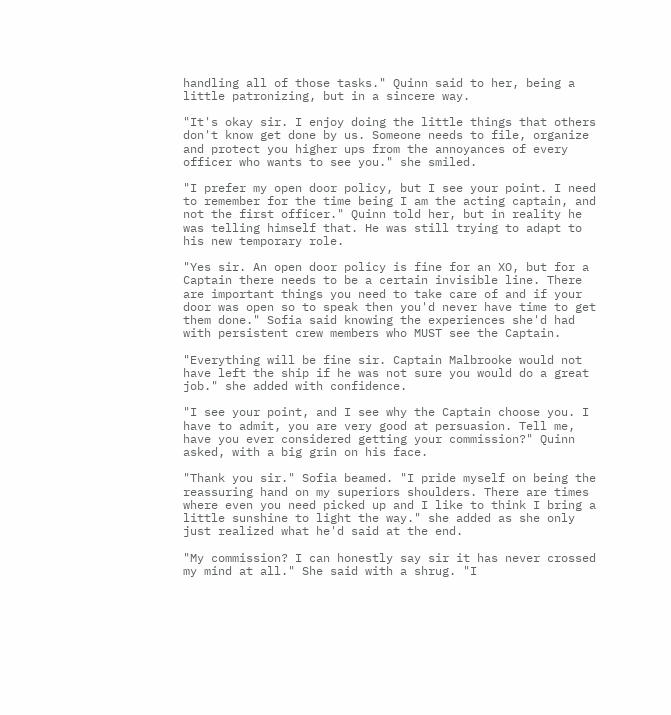handling all of those tasks." Quinn said to her, being a little patronizing, but in a sincere way.

"It's okay sir. I enjoy doing the little things that others don't know get done by us. Someone needs to file, organize and protect you higher ups from the annoyances of every officer who wants to see you." she smiled.

"I prefer my open door policy, but I see your point. I need to remember for the time being I am the acting captain, and not the first officer." Quinn told her, but in reality he was telling himself that. He was still trying to adapt to his new temporary role.

"Yes sir. An open door policy is fine for an XO, but for a Captain there needs to be a certain invisible line. There are important things you need to take care of and if your door was open so to speak then you'd never have time to get them done." Sofia said knowing the experiences she'd had with persistent crew members who MUST see the Captain.

"Everything will be fine sir. Captain Malbrooke would not have left the ship if he was not sure you would do a great job." she added with confidence.

"I see your point, and I see why the Captain choose you. I have to admit, you are very good at persuasion. Tell me, have you ever considered getting your commission?" Quinn asked, with a big grin on his face.

"Thank you sir." Sofia beamed. "I pride myself on being the reassuring hand on my superiors shoulders. There are times where even you need picked up and I like to think I bring a little sunshine to light the way." she added as she only just realized what he'd said at the end.

"My commission? I can honestly say sir it has never crossed my mind at all." She said with a shrug. "I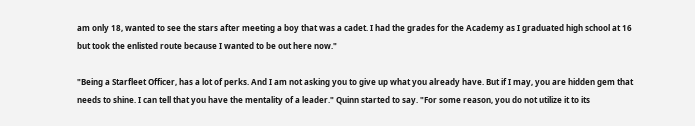am only 18, wanted to see the stars after meeting a boy that was a cadet. I had the grades for the Academy as I graduated high school at 16 but took the enlisted route because I wanted to be out here now."

"Being a Starfleet Officer, has a lot of perks. And I am not asking you to give up what you already have. But if I may, you are hidden gem that needs to shine. I can tell that you have the mentality of a leader." Quinn started to say. "For some reason, you do not utilize it to its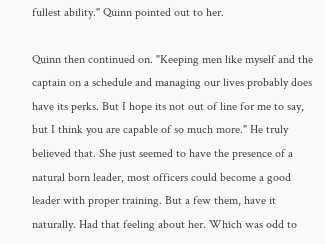fullest ability." Quinn pointed out to her.

Quinn then continued on. "Keeping men like myself and the captain on a schedule and managing our lives probably does have its perks. But I hope its not out of line for me to say, but I think you are capable of so much more." He truly believed that. She just seemed to have the presence of a natural born leader, most officers could become a good leader with proper training. But a few them, have it naturally. Had that feeling about her. Which was odd to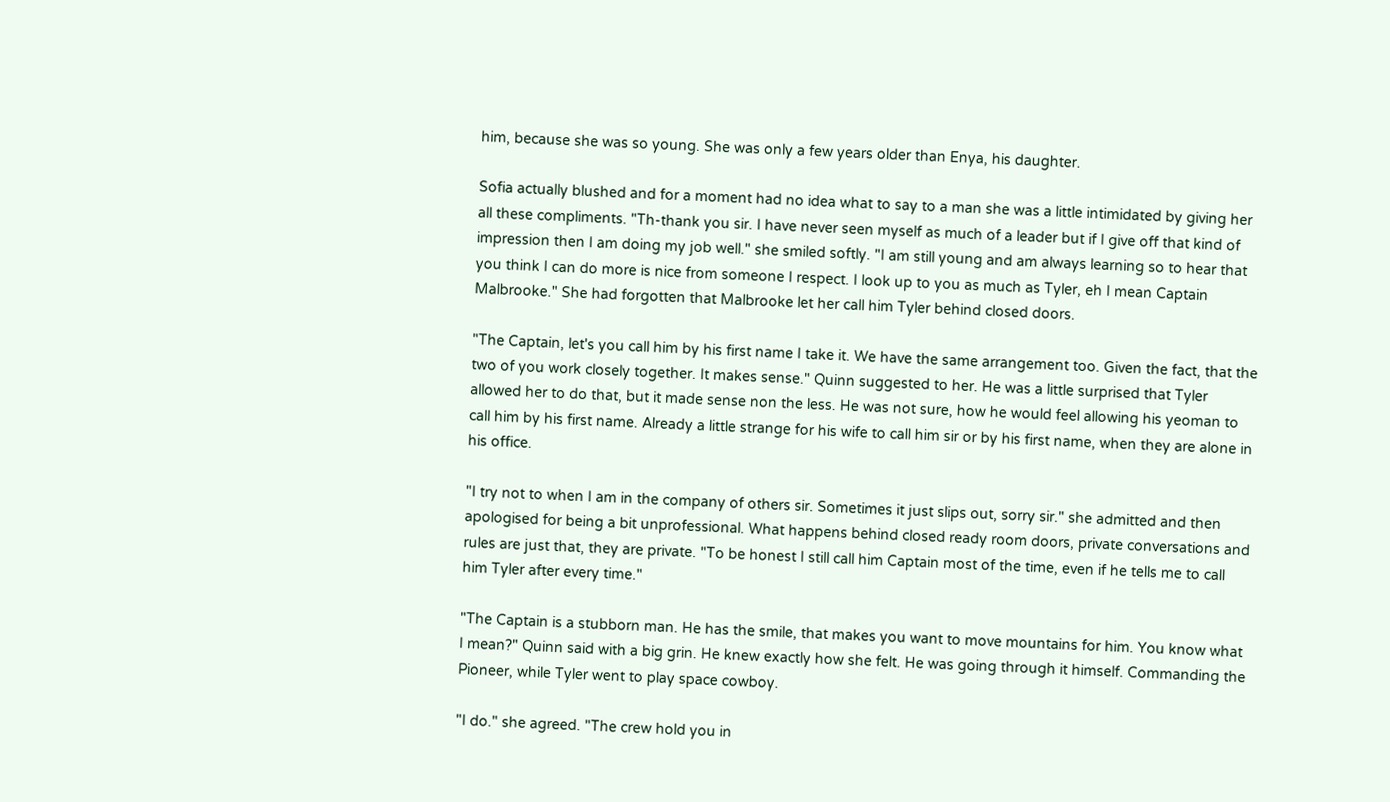him, because she was so young. She was only a few years older than Enya, his daughter.

Sofia actually blushed and for a moment had no idea what to say to a man she was a little intimidated by giving her all these compliments. "Th-thank you sir. I have never seen myself as much of a leader but if I give off that kind of impression then I am doing my job well." she smiled softly. "I am still young and am always learning so to hear that you think I can do more is nice from someone I respect. I look up to you as much as Tyler, eh I mean Captain Malbrooke." She had forgotten that Malbrooke let her call him Tyler behind closed doors.

"The Captain, let's you call him by his first name I take it. We have the same arrangement too. Given the fact, that the two of you work closely together. It makes sense." Quinn suggested to her. He was a little surprised that Tyler allowed her to do that, but it made sense non the less. He was not sure, how he would feel allowing his yeoman to call him by his first name. Already a little strange for his wife to call him sir or by his first name, when they are alone in his office.

"I try not to when I am in the company of others sir. Sometimes it just slips out, sorry sir." she admitted and then apologised for being a bit unprofessional. What happens behind closed ready room doors, private conversations and rules are just that, they are private. "To be honest I still call him Captain most of the time, even if he tells me to call him Tyler after every time."

"The Captain is a stubborn man. He has the smile, that makes you want to move mountains for him. You know what I mean?" Quinn said with a big grin. He knew exactly how she felt. He was going through it himself. Commanding the Pioneer, while Tyler went to play space cowboy.

"I do." she agreed. "The crew hold you in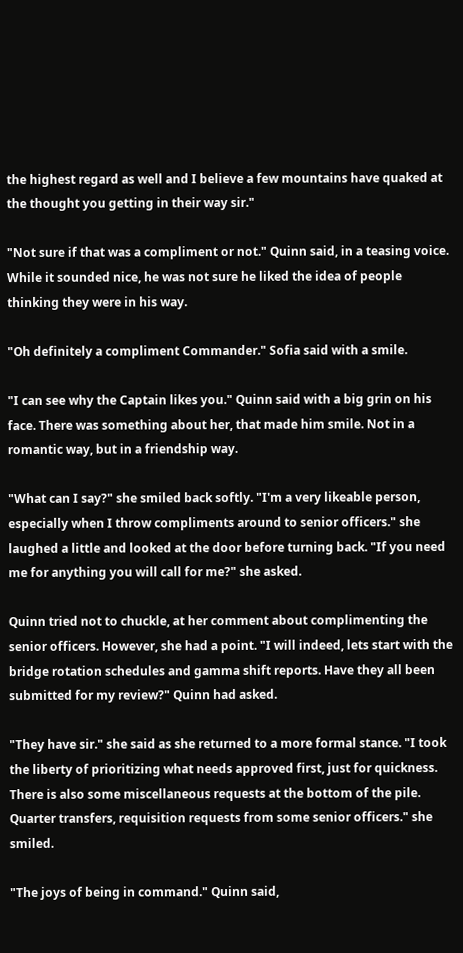the highest regard as well and I believe a few mountains have quaked at the thought you getting in their way sir."

"Not sure if that was a compliment or not." Quinn said, in a teasing voice. While it sounded nice, he was not sure he liked the idea of people thinking they were in his way.

"Oh definitely a compliment Commander." Sofia said with a smile.

"I can see why the Captain likes you." Quinn said with a big grin on his face. There was something about her, that made him smile. Not in a romantic way, but in a friendship way.

"What can I say?" she smiled back softly. "I'm a very likeable person, especially when I throw compliments around to senior officers." she laughed a little and looked at the door before turning back. "If you need me for anything you will call for me?" she asked.

Quinn tried not to chuckle, at her comment about complimenting the senior officers. However, she had a point. "I will indeed, lets start with the bridge rotation schedules and gamma shift reports. Have they all been submitted for my review?" Quinn had asked.

"They have sir." she said as she returned to a more formal stance. "I took the liberty of prioritizing what needs approved first, just for quickness. There is also some miscellaneous requests at the bottom of the pile. Quarter transfers, requisition requests from some senior officers." she smiled.

"The joys of being in command." Quinn said,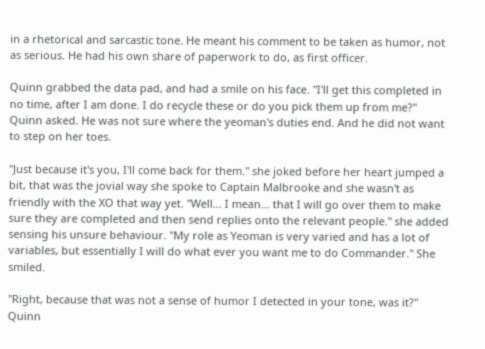in a rhetorical and sarcastic tone. He meant his comment to be taken as humor, not as serious. He had his own share of paperwork to do, as first officer.

Quinn grabbed the data pad, and had a smile on his face. "I'll get this completed in no time, after I am done. I do recycle these or do you pick them up from me?" Quinn asked. He was not sure where the yeoman's duties end. And he did not want to step on her toes.

"Just because it's you, I'll come back for them." she joked before her heart jumped a bit, that was the jovial way she spoke to Captain Malbrooke and she wasn't as friendly with the XO that way yet. "Well... I mean... that I will go over them to make sure they are completed and then send replies onto the relevant people." she added sensing his unsure behaviour. "My role as Yeoman is very varied and has a lot of variables, but essentially I will do what ever you want me to do Commander." She smiled.

"Right, because that was not a sense of humor I detected in your tone, was it?" Quinn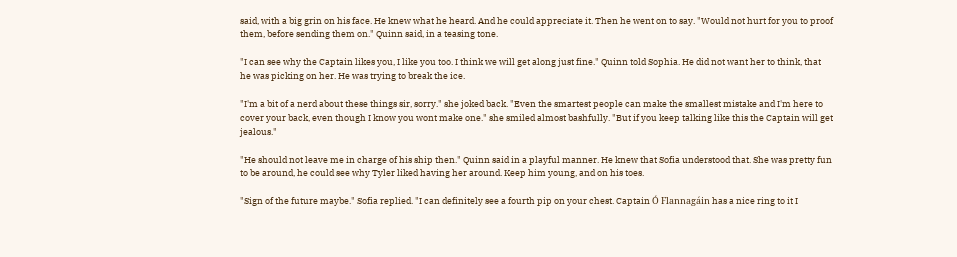said, with a big grin on his face. He knew what he heard. And he could appreciate it. Then he went on to say. "Would not hurt for you to proof them, before sending them on." Quinn said, in a teasing tone.

"I can see why the Captain likes you, I like you too. I think we will get along just fine." Quinn told Sophia. He did not want her to think, that he was picking on her. He was trying to break the ice.

"I'm a bit of a nerd about these things sir, sorry." she joked back. "Even the smartest people can make the smallest mistake and I'm here to cover your back, even though I know you wont make one." she smiled almost bashfully. "But if you keep talking like this the Captain will get jealous."

"He should not leave me in charge of his ship then." Quinn said in a playful manner. He knew that Sofia understood that. She was pretty fun to be around, he could see why Tyler liked having her around. Keep him young, and on his toes.

"Sign of the future maybe." Sofia replied. "I can definitely see a fourth pip on your chest. Captain Ó Flannagáin has a nice ring to it I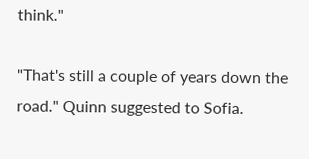think."

"That's still a couple of years down the road." Quinn suggested to Sofia.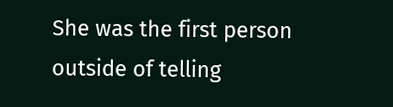She was the first person outside of telling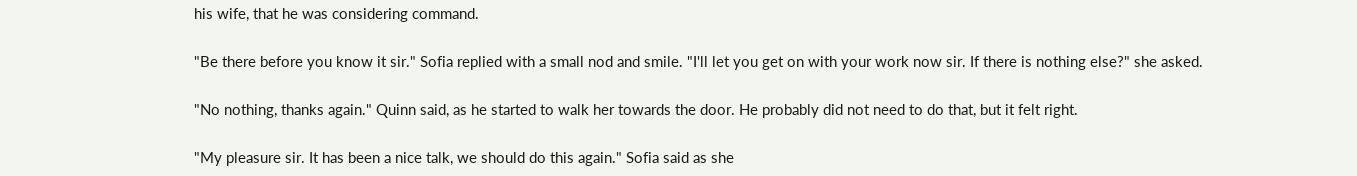his wife, that he was considering command.

"Be there before you know it sir." Sofia replied with a small nod and smile. "I'll let you get on with your work now sir. If there is nothing else?" she asked.

"No nothing, thanks again." Quinn said, as he started to walk her towards the door. He probably did not need to do that, but it felt right.

"My pleasure sir. It has been a nice talk, we should do this again." Sofia said as she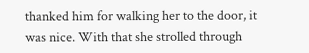thanked him for walking her to the door, it was nice. With that she strolled through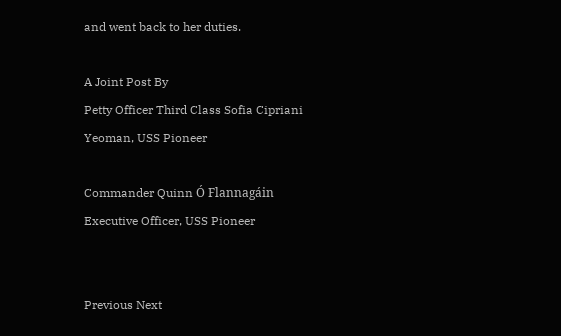and went back to her duties.

A Joint Post By
Petty Officer Third Class Sofia Cipriani
Yeoman, USS Pioneer

Commander Quinn Ó Flannagáin
Executive Officer, USS Pioneer


Previous Next